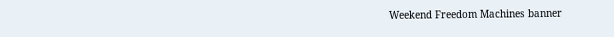Weekend Freedom Machines banner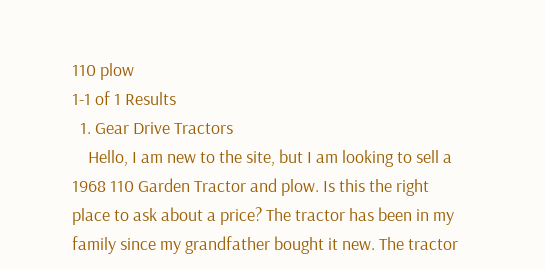110 plow
1-1 of 1 Results
  1. Gear Drive Tractors
    Hello, I am new to the site, but I am looking to sell a 1968 110 Garden Tractor and plow. Is this the right place to ask about a price? The tractor has been in my family since my grandfather bought it new. The tractor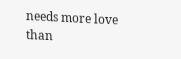needs more love than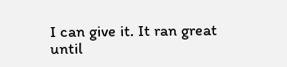I can give it. It ran great until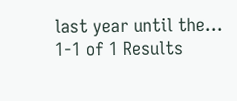last year until the...
1-1 of 1 Results